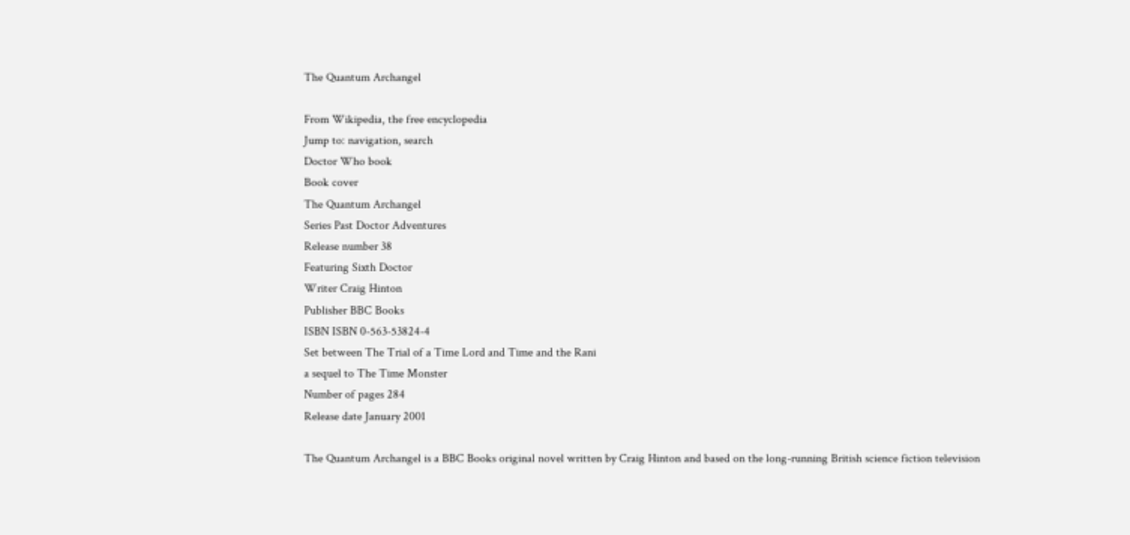The Quantum Archangel

From Wikipedia, the free encyclopedia
Jump to: navigation, search
Doctor Who book
Book cover
The Quantum Archangel
Series Past Doctor Adventures
Release number 38
Featuring Sixth Doctor
Writer Craig Hinton
Publisher BBC Books
ISBN ISBN 0-563-53824-4
Set between The Trial of a Time Lord and Time and the Rani
a sequel to The Time Monster
Number of pages 284
Release date January 2001

The Quantum Archangel is a BBC Books original novel written by Craig Hinton and based on the long-running British science fiction television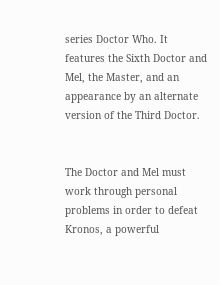series Doctor Who. It features the Sixth Doctor and Mel, the Master, and an appearance by an alternate version of the Third Doctor.


The Doctor and Mel must work through personal problems in order to defeat Kronos, a powerful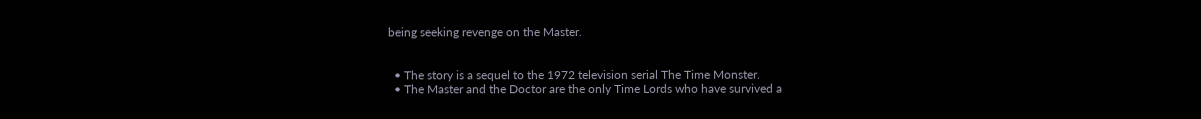being seeking revenge on the Master.


  • The story is a sequel to the 1972 television serial The Time Monster.
  • The Master and the Doctor are the only Time Lords who have survived a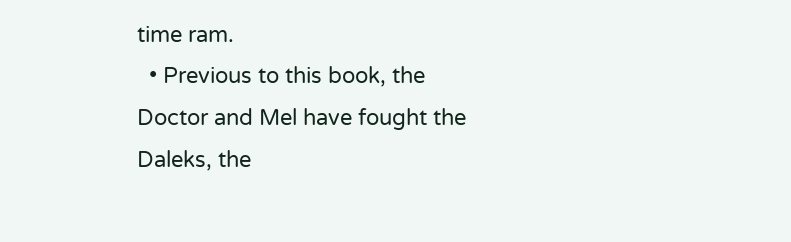time ram.
  • Previous to this book, the Doctor and Mel have fought the Daleks, the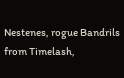Nestenes, rogue Bandrils from Timelash,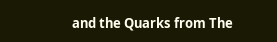and the Quarks from The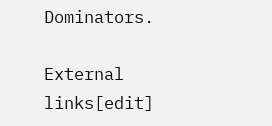Dominators.

External links[edit]